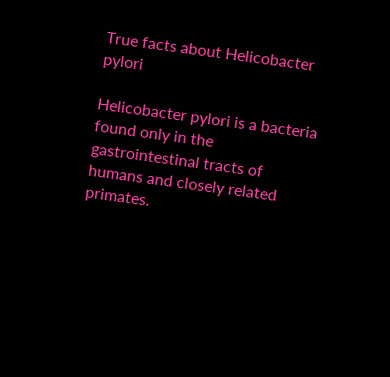True facts about Helicobacter pylori

Helicobacter pylori is a bacteria found only in the gastrointestinal tracts of humans and closely related primates.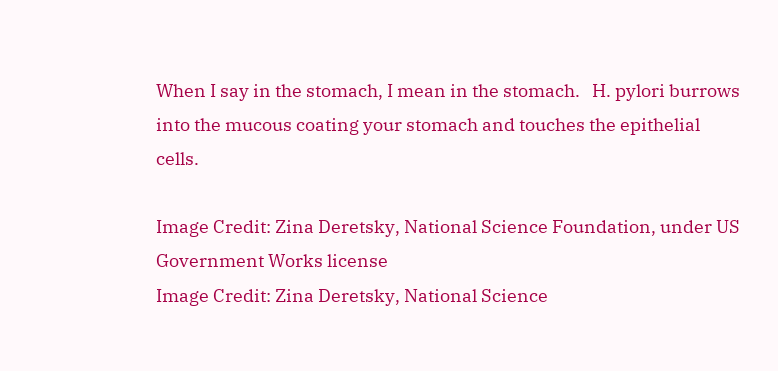When I say in the stomach, I mean in the stomach.   H. pylori burrows into the mucous coating your stomach and touches the epithelial cells.

Image Credit: Zina Deretsky, National Science Foundation, under US Government Works license
Image Credit: Zina Deretsky, National Science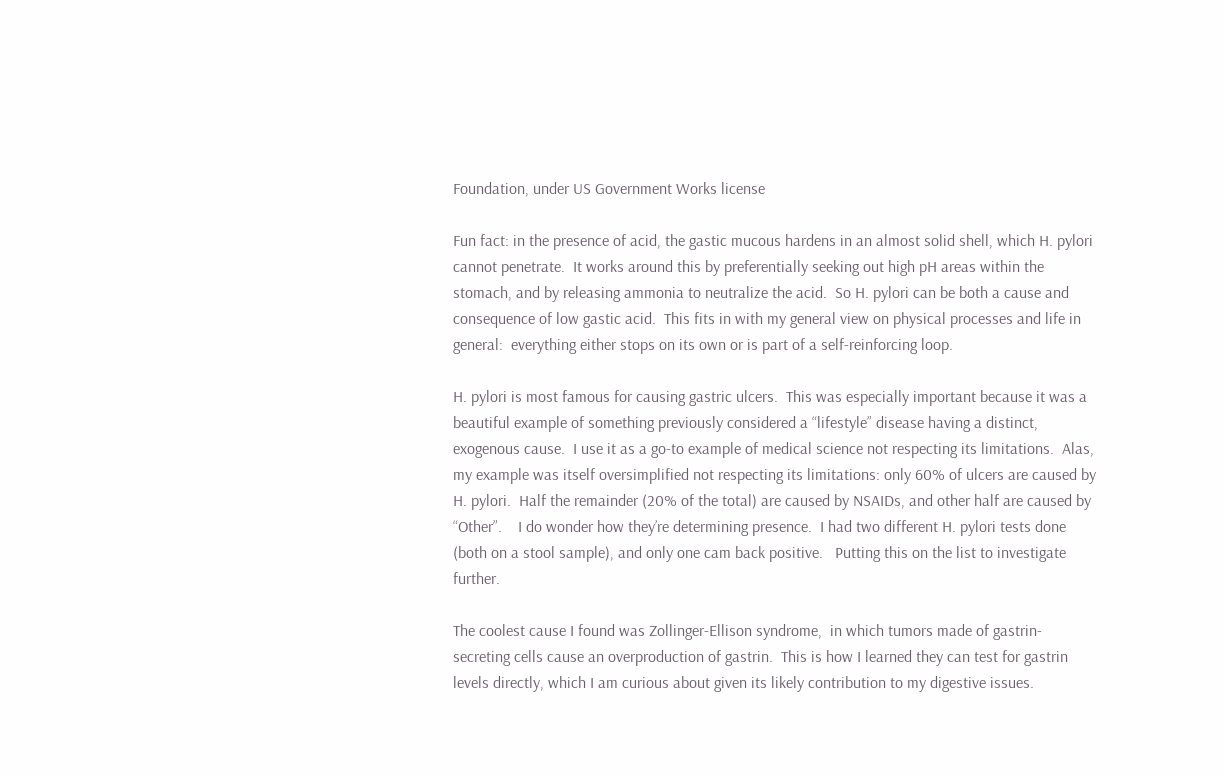Foundation, under US Government Works license

Fun fact: in the presence of acid, the gastic mucous hardens in an almost solid shell, which H. pylori cannot penetrate.  It works around this by preferentially seeking out high pH areas within the stomach, and by releasing ammonia to neutralize the acid.  So H. pylori can be both a cause and consequence of low gastic acid.  This fits in with my general view on physical processes and life in general:  everything either stops on its own or is part of a self-reinforcing loop.

H. pylori is most famous for causing gastric ulcers.  This was especially important because it was a beautiful example of something previously considered a “lifestyle” disease having a distinct, exogenous cause.  I use it as a go-to example of medical science not respecting its limitations.  Alas, my example was itself oversimplified not respecting its limitations: only 60% of ulcers are caused by H. pylori.  Half the remainder (20% of the total) are caused by NSAIDs, and other half are caused by “Other”.    I do wonder how they’re determining presence.  I had two different H. pylori tests done (both on a stool sample), and only one cam back positive.   Putting this on the list to investigate further.

The coolest cause I found was Zollinger-Ellison syndrome,  in which tumors made of gastrin-secreting cells cause an overproduction of gastrin.  This is how I learned they can test for gastrin levels directly, which I am curious about given its likely contribution to my digestive issues.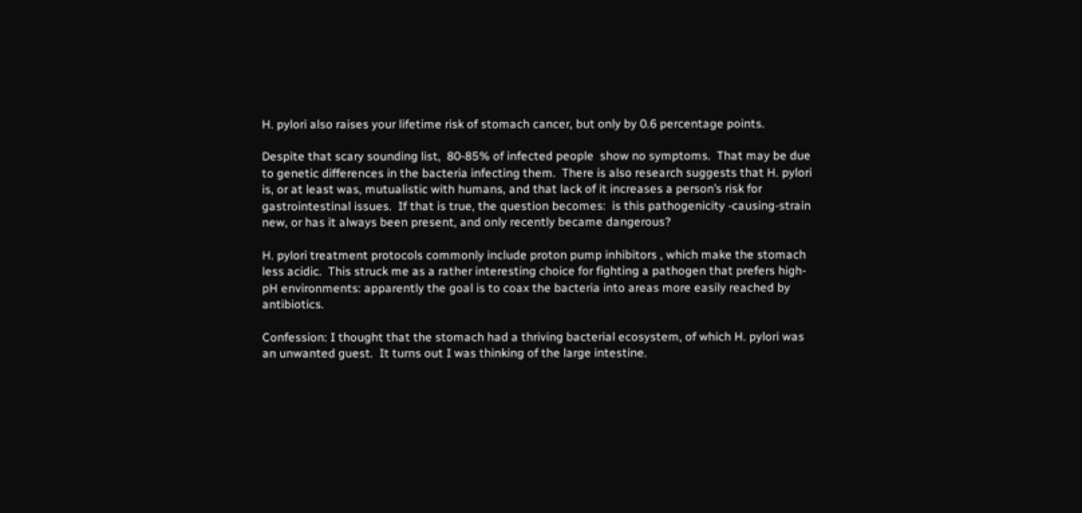H. pylori also raises your lifetime risk of stomach cancer, but only by 0.6 percentage points.

Despite that scary sounding list,  80-85% of infected people  show no symptoms.  That may be due to genetic differences in the bacteria infecting them.  There is also research suggests that H. pylori is, or at least was, mutualistic with humans, and that lack of it increases a person’s risk for gastrointestinal issues.  If that is true, the question becomes:  is this pathogenicity -causing-strain new, or has it always been present, and only recently became dangerous?

H. pylori treatment protocols commonly include proton pump inhibitors , which make the stomach less acidic.  This struck me as a rather interesting choice for fighting a pathogen that prefers high-pH environments: apparently the goal is to coax the bacteria into areas more easily reached by antibiotics.

Confession: I thought that the stomach had a thriving bacterial ecosystem, of which H. pylori was an unwanted guest.  It turns out I was thinking of the large intestine.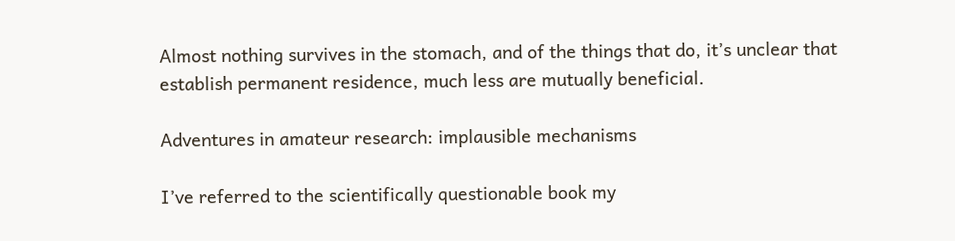Almost nothing survives in the stomach, and of the things that do, it’s unclear that establish permanent residence, much less are mutually beneficial.

Adventures in amateur research: implausible mechanisms

I’ve referred to the scientifically questionable book my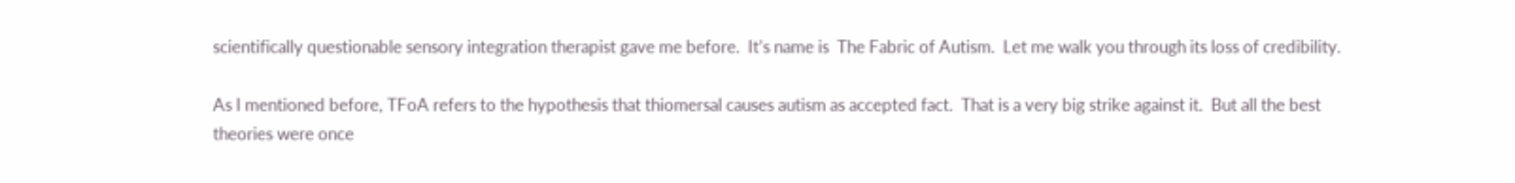scientifically questionable sensory integration therapist gave me before.  It’s name is  The Fabric of Autism.  Let me walk you through its loss of credibility.

As I mentioned before, TFoA refers to the hypothesis that thiomersal causes autism as accepted fact.  That is a very big strike against it.  But all the best theories were once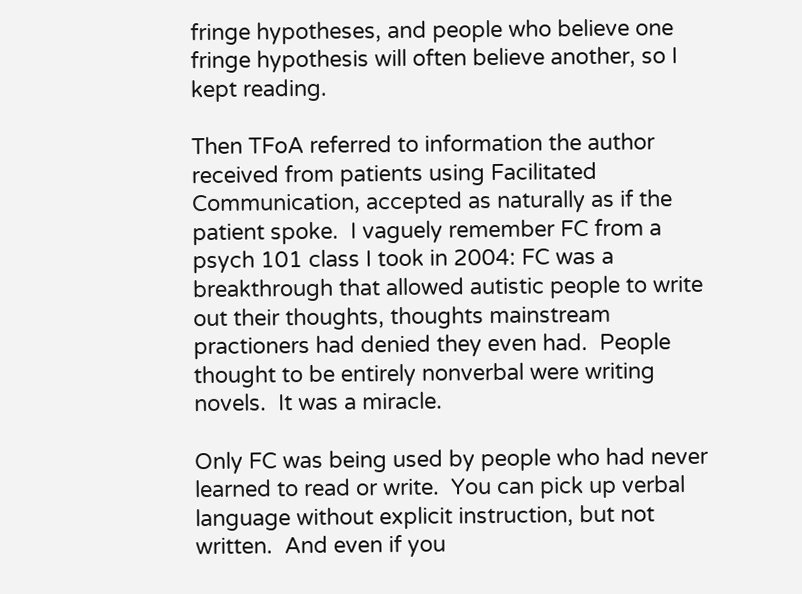fringe hypotheses, and people who believe one fringe hypothesis will often believe another, so I kept reading.

Then TFoA referred to information the author received from patients using Facilitated Communication, accepted as naturally as if the patient spoke.  I vaguely remember FC from a psych 101 class I took in 2004: FC was a breakthrough that allowed autistic people to write out their thoughts, thoughts mainstream practioners had denied they even had.  People thought to be entirely nonverbal were writing novels.  It was a miracle.

Only FC was being used by people who had never learned to read or write.  You can pick up verbal language without explicit instruction, but not written.  And even if you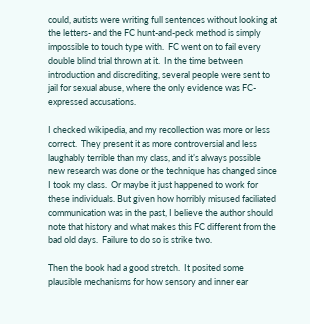could, autists were writing full sentences without looking at the letters- and the FC hunt-and-peck method is simply impossible to touch type with.  FC went on to fail every double blind trial thrown at it.  In the time between introduction and discrediting, several people were sent to jail for sexual abuse, where the only evidence was FC-expressed accusations.

I checked wikipedia, and my recollection was more or less correct.  They present it as more controversial and less laughably terrible than my class, and it’s always possible new research was done or the technique has changed since I took my class.  Or maybe it just happened to work for these individuals. But given how horribly misused faciliated communication was in the past, I believe the author should note that history and what makes this FC different from the bad old days.  Failure to do so is strike two.

Then the book had a good stretch.  It posited some plausible mechanisms for how sensory and inner ear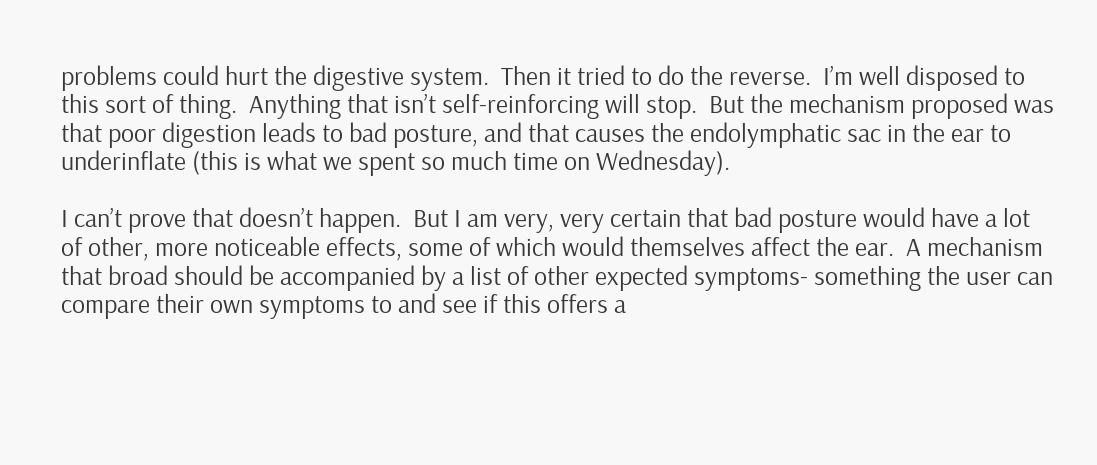problems could hurt the digestive system.  Then it tried to do the reverse.  I’m well disposed to this sort of thing.  Anything that isn’t self-reinforcing will stop.  But the mechanism proposed was that poor digestion leads to bad posture, and that causes the endolymphatic sac in the ear to underinflate (this is what we spent so much time on Wednesday).

I can’t prove that doesn’t happen.  But I am very, very certain that bad posture would have a lot of other, more noticeable effects, some of which would themselves affect the ear.  A mechanism that broad should be accompanied by a list of other expected symptoms- something the user can compare their own symptoms to and see if this offers a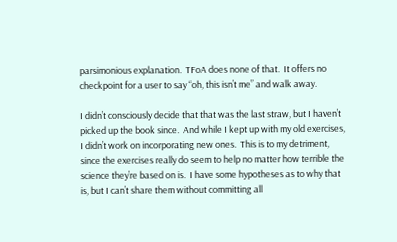parsimonious explanation.  TFoA does none of that.  It offers no checkpoint for a user to say “oh, this isn’t me” and walk away.

I didn’t consciously decide that that was the last straw, but I haven’t picked up the book since.  And while I kept up with my old exercises, I didn’t work on incorporating new ones.  This is to my detriment, since the exercises really do seem to help no matter how terrible the science they’re based on is.  I have some hypotheses as to why that is, but I can’t share them without committing all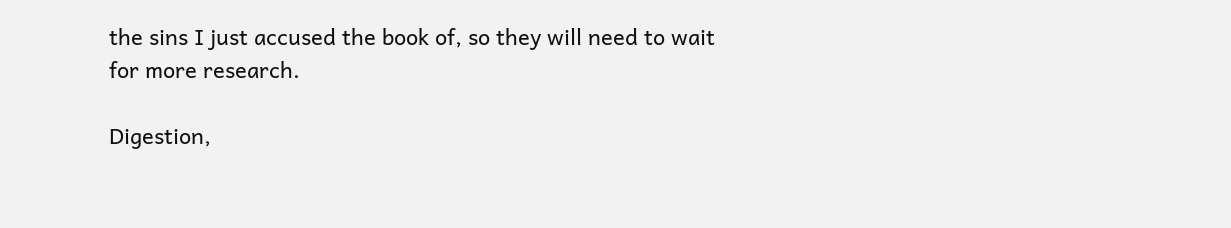the sins I just accused the book of, so they will need to wait for more research.

Digestion,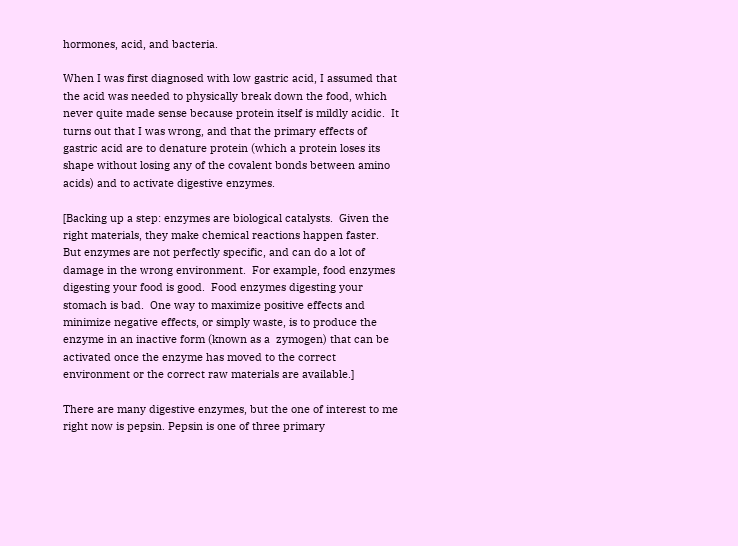hormones, acid, and bacteria.

When I was first diagnosed with low gastric acid, I assumed that the acid was needed to physically break down the food, which never quite made sense because protein itself is mildly acidic.  It turns out that I was wrong, and that the primary effects of gastric acid are to denature protein (which a protein loses its shape without losing any of the covalent bonds between amino acids) and to activate digestive enzymes.

[Backing up a step: enzymes are biological catalysts.  Given the right materials, they make chemical reactions happen faster.   But enzymes are not perfectly specific, and can do a lot of damage in the wrong environment.  For example, food enzymes digesting your food is good.  Food enzymes digesting your stomach is bad.  One way to maximize positive effects and minimize negative effects, or simply waste, is to produce the enzyme in an inactive form (known as a  zymogen) that can be activated once the enzyme has moved to the correct environment or the correct raw materials are available.]

There are many digestive enzymes, but the one of interest to me right now is pepsin. Pepsin is one of three primary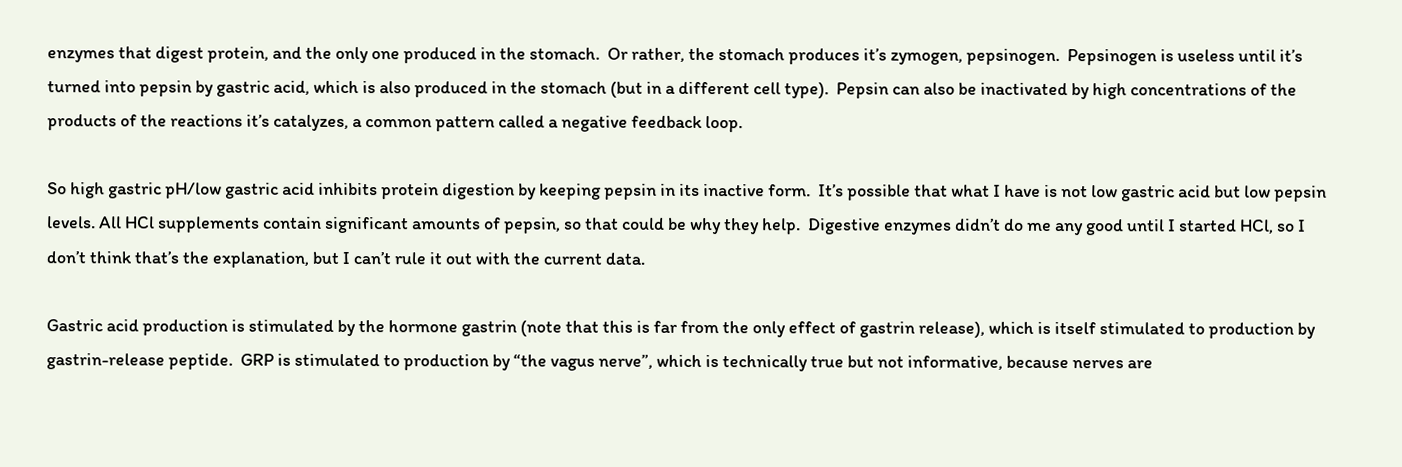enzymes that digest protein, and the only one produced in the stomach.  Or rather, the stomach produces it’s zymogen, pepsinogen.  Pepsinogen is useless until it’s turned into pepsin by gastric acid, which is also produced in the stomach (but in a different cell type).  Pepsin can also be inactivated by high concentrations of the products of the reactions it’s catalyzes, a common pattern called a negative feedback loop.

So high gastric pH/low gastric acid inhibits protein digestion by keeping pepsin in its inactive form.  It’s possible that what I have is not low gastric acid but low pepsin levels. All HCl supplements contain significant amounts of pepsin, so that could be why they help.  Digestive enzymes didn’t do me any good until I started HCl, so I don’t think that’s the explanation, but I can’t rule it out with the current data.

Gastric acid production is stimulated by the hormone gastrin (note that this is far from the only effect of gastrin release), which is itself stimulated to production by gastrin-release peptide.  GRP is stimulated to production by “the vagus nerve”, which is technically true but not informative, because nerves are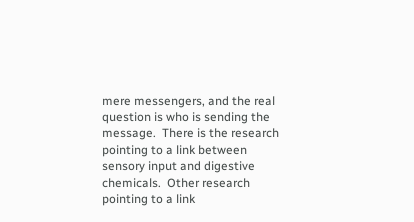mere messengers, and the real question is who is sending the message.  There is the research pointing to a link between  sensory input and digestive chemicals.  Other research pointing to a link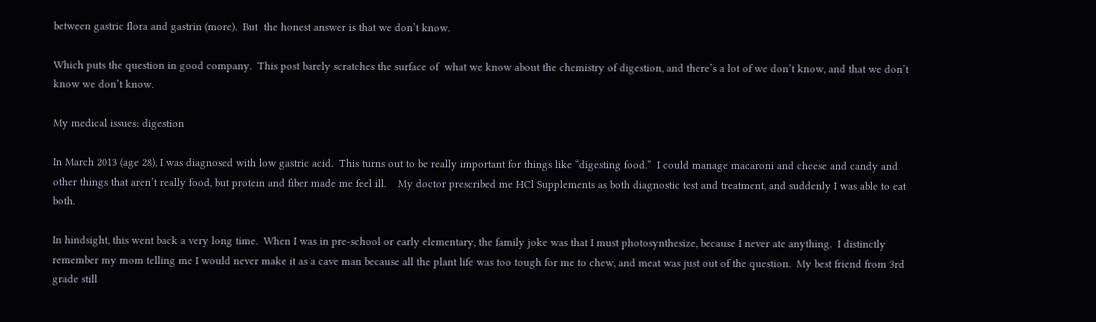between gastric flora and gastrin (more).  But  the honest answer is that we don’t know.

Which puts the question in good company.  This post barely scratches the surface of  what we know about the chemistry of digestion, and there’s a lot of we don’t know, and that we don’t know we don’t know.

My medical issues: digestion

In March 2013 (age 28), I was diagnosed with low gastric acid.  This turns out to be really important for things like “digesting food.”  I could manage macaroni and cheese and candy and other things that aren’t really food, but protein and fiber made me feel ill.    My doctor prescribed me HCl Supplements as both diagnostic test and treatment, and suddenly I was able to eat both.

In hindsight, this went back a very long time.  When I was in pre-school or early elementary, the family joke was that I must photosynthesize, because I never ate anything.  I distinctly remember my mom telling me I would never make it as a cave man because all the plant life was too tough for me to chew, and meat was just out of the question.  My best friend from 3rd grade still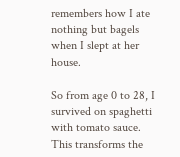remembers how I ate nothing but bagels when I slept at her house.

So from age 0 to 28, I survived on spaghetti with tomato sauce.   This transforms the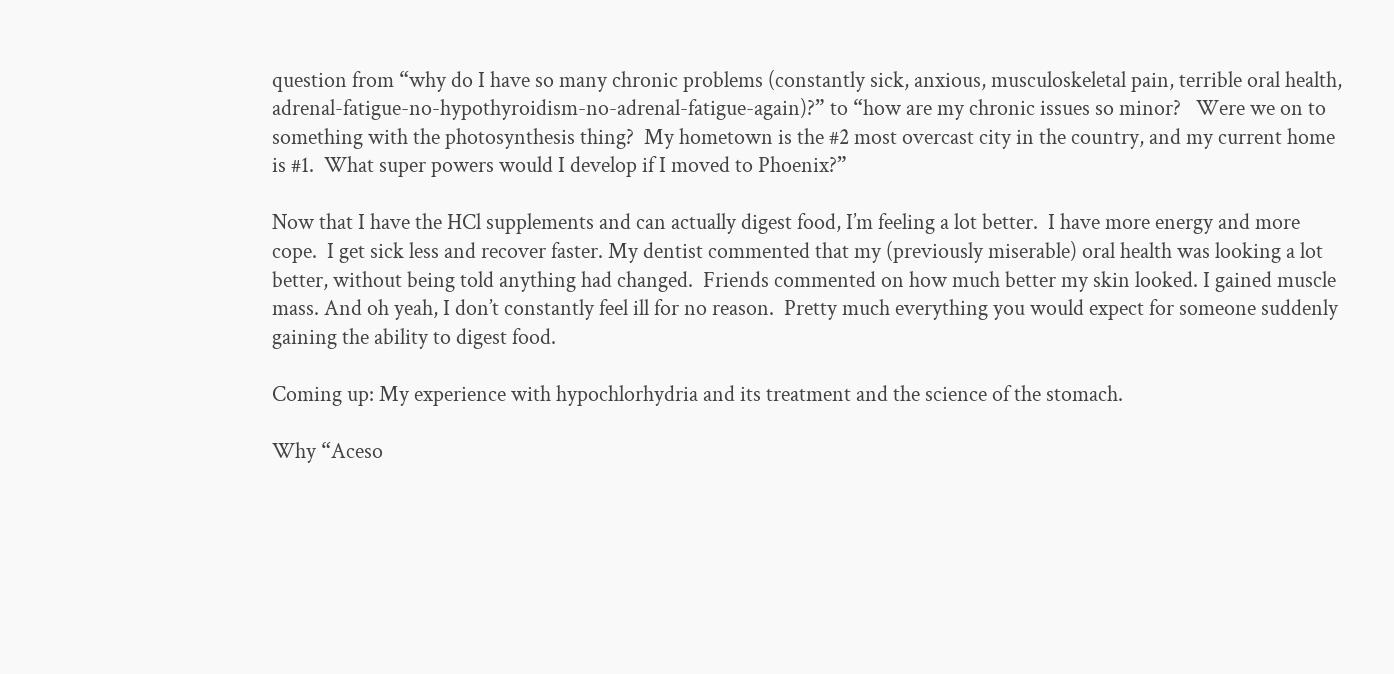question from “why do I have so many chronic problems (constantly sick, anxious, musculoskeletal pain, terrible oral health, adrenal-fatigue-no-hypothyroidism-no-adrenal-fatigue-again)?” to “how are my chronic issues so minor?   Were we on to something with the photosynthesis thing?  My hometown is the #2 most overcast city in the country, and my current home is #1.  What super powers would I develop if I moved to Phoenix?”

Now that I have the HCl supplements and can actually digest food, I’m feeling a lot better.  I have more energy and more cope.  I get sick less and recover faster. My dentist commented that my (previously miserable) oral health was looking a lot better, without being told anything had changed.  Friends commented on how much better my skin looked. I gained muscle mass. And oh yeah, I don’t constantly feel ill for no reason.  Pretty much everything you would expect for someone suddenly gaining the ability to digest food.

Coming up: My experience with hypochlorhydria and its treatment and the science of the stomach.

Why “Aceso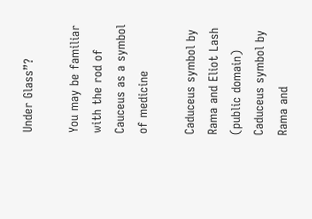Under Glass”?

You may be familiar with the rod of Cauceus as a symbol of medicine

Caduceus symbol by Rama and Eliot Lash (public domain)
Caduceus symbol by Rama and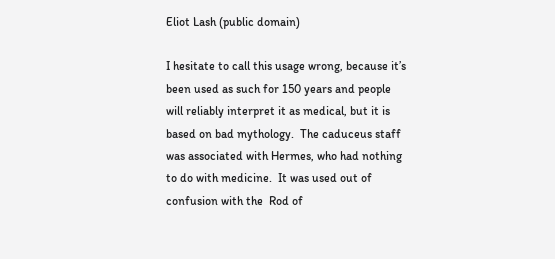Eliot Lash (public domain)

I hesitate to call this usage wrong, because it’s been used as such for 150 years and people will reliably interpret it as medical, but it is based on bad mythology.  The caduceus staff was associated with Hermes, who had nothing to do with medicine.  It was used out of confusion with the  Rod of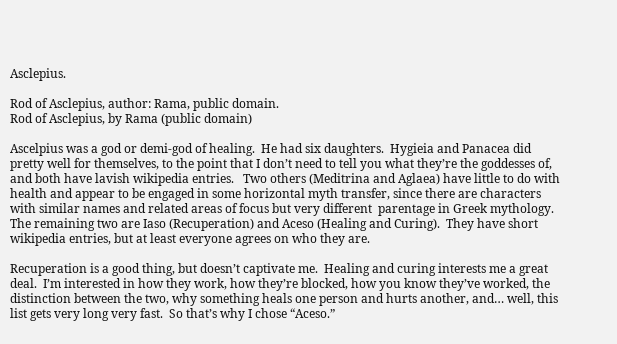Asclepius.

Rod of Asclepius, author: Rama, public domain.
Rod of Asclepius, by Rama (public domain)

Ascelpius was a god or demi-god of healing.  He had six daughters.  Hygieia and Panacea did pretty well for themselves, to the point that I don’t need to tell you what they’re the goddesses of,  and both have lavish wikipedia entries.   Two others (Meditrina and Aglaea) have little to do with health and appear to be engaged in some horizontal myth transfer, since there are characters with similar names and related areas of focus but very different  parentage in Greek mythology.    The remaining two are Iaso (Recuperation) and Aceso (Healing and Curing).  They have short wikipedia entries, but at least everyone agrees on who they are.

Recuperation is a good thing, but doesn’t captivate me.  Healing and curing interests me a great deal.  I’m interested in how they work, how they’re blocked, how you know they’ve worked, the distinction between the two, why something heals one person and hurts another, and… well, this list gets very long very fast.  So that’s why I chose “Aceso.”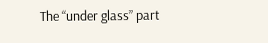The “under glass” part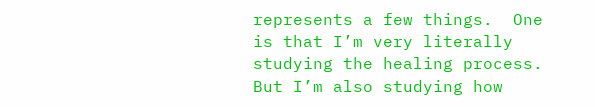represents a few things.  One is that I’m very literally studying the healing process.  But I’m also studying how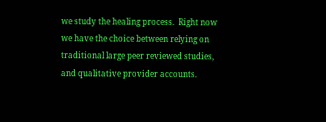we study the healing process.  Right now we have the choice between relying on traditional large peer reviewed studies, and qualitative provider accounts.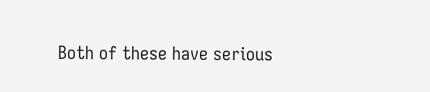Both of these have serious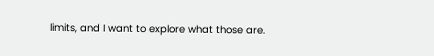limits, and I want to explore what those are.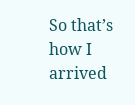So that’s how I arrived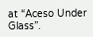at “Aceso Under Glass”.